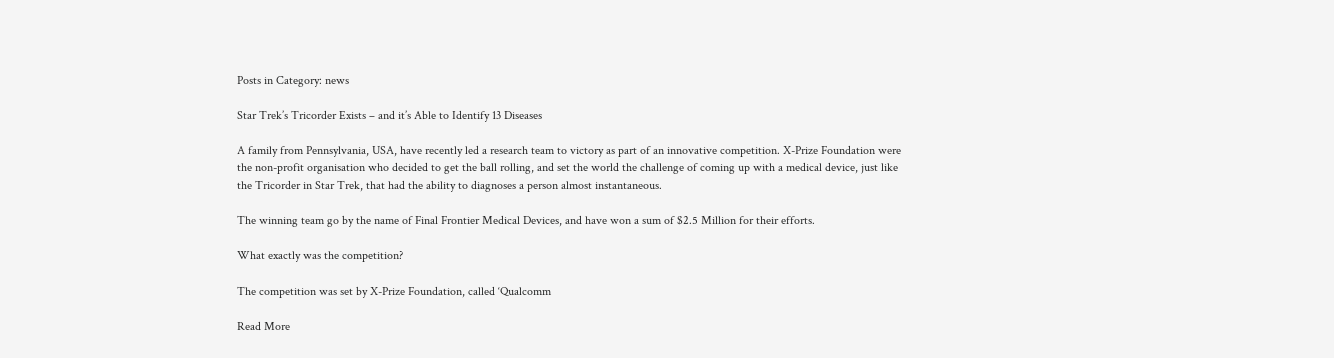Posts in Category: news

Star Trek’s Tricorder Exists – and it’s Able to Identify 13 Diseases

A family from Pennsylvania, USA, have recently led a research team to victory as part of an innovative competition. X-Prize Foundation were the non-profit organisation who decided to get the ball rolling, and set the world the challenge of coming up with a medical device, just like the Tricorder in Star Trek, that had the ability to diagnoses a person almost instantaneous.

The winning team go by the name of Final Frontier Medical Devices, and have won a sum of $2.5 Million for their efforts.

What exactly was the competition?

The competition was set by X-Prize Foundation, called ‘Qualcomm

Read More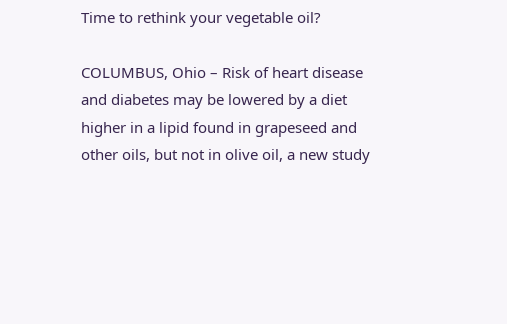Time to rethink your vegetable oil?

COLUMBUS, Ohio – Risk of heart disease and diabetes may be lowered by a diet higher in a lipid found in grapeseed and other oils, but not in olive oil, a new study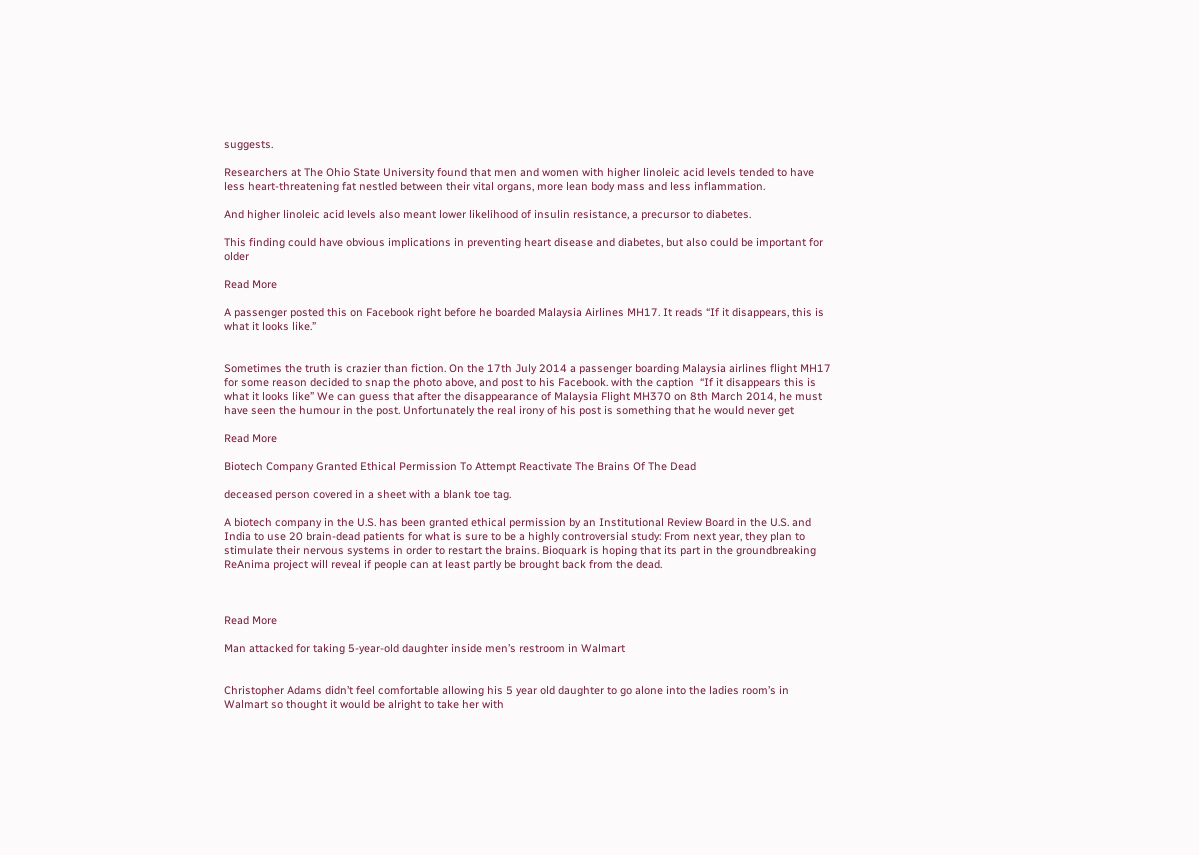suggests.

Researchers at The Ohio State University found that men and women with higher linoleic acid levels tended to have less heart-threatening fat nestled between their vital organs, more lean body mass and less inflammation.

And higher linoleic acid levels also meant lower likelihood of insulin resistance, a precursor to diabetes.

This finding could have obvious implications in preventing heart disease and diabetes, but also could be important for older

Read More

A passenger posted this on Facebook right before he boarded Malaysia Airlines MH17. It reads “If it disappears, this is what it looks like.”


Sometimes the truth is crazier than fiction. On the 17th July 2014 a passenger boarding Malaysia airlines flight MH17 for some reason decided to snap the photo above, and post to his Facebook. with the caption  “If it disappears this is what it looks like” We can guess that after the disappearance of Malaysia Flight MH370 on 8th March 2014, he must have seen the humour in the post. Unfortunately the real irony of his post is something that he would never get

Read More

Biotech Company Granted Ethical Permission To Attempt Reactivate The Brains Of The Dead

deceased person covered in a sheet with a blank toe tag.

A biotech company in the U.S. has been granted ethical permission by an Institutional Review Board in the U.S. and India to use 20 brain-dead patients for what is sure to be a highly controversial study: From next year, they plan to stimulate their nervous systems in order to restart the brains. Bioquark is hoping that its part in the groundbreaking ReAnima project will reveal if people can at least partly be brought back from the dead.



Read More

Man attacked for taking 5-year-old daughter inside men’s restroom in Walmart


Christopher Adams didn’t feel comfortable allowing his 5 year old daughter to go alone into the ladies room’s in Walmart so thought it would be alright to take her with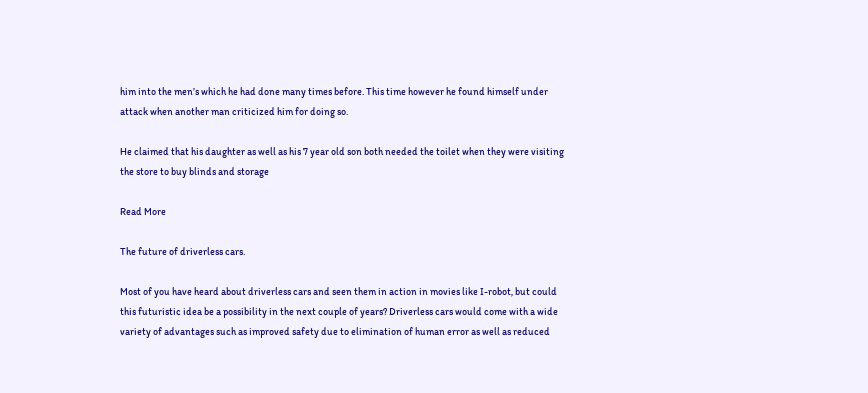him into the men’s which he had done many times before. This time however he found himself under attack when another man criticized him for doing so.

He claimed that his daughter as well as his 7 year old son both needed the toilet when they were visiting the store to buy blinds and storage

Read More

The future of driverless cars.

Most of you have heard about driverless cars and seen them in action in movies like I-robot, but could this futuristic idea be a possibility in the next couple of years? Driverless cars would come with a wide variety of advantages such as improved safety due to elimination of human error as well as reduced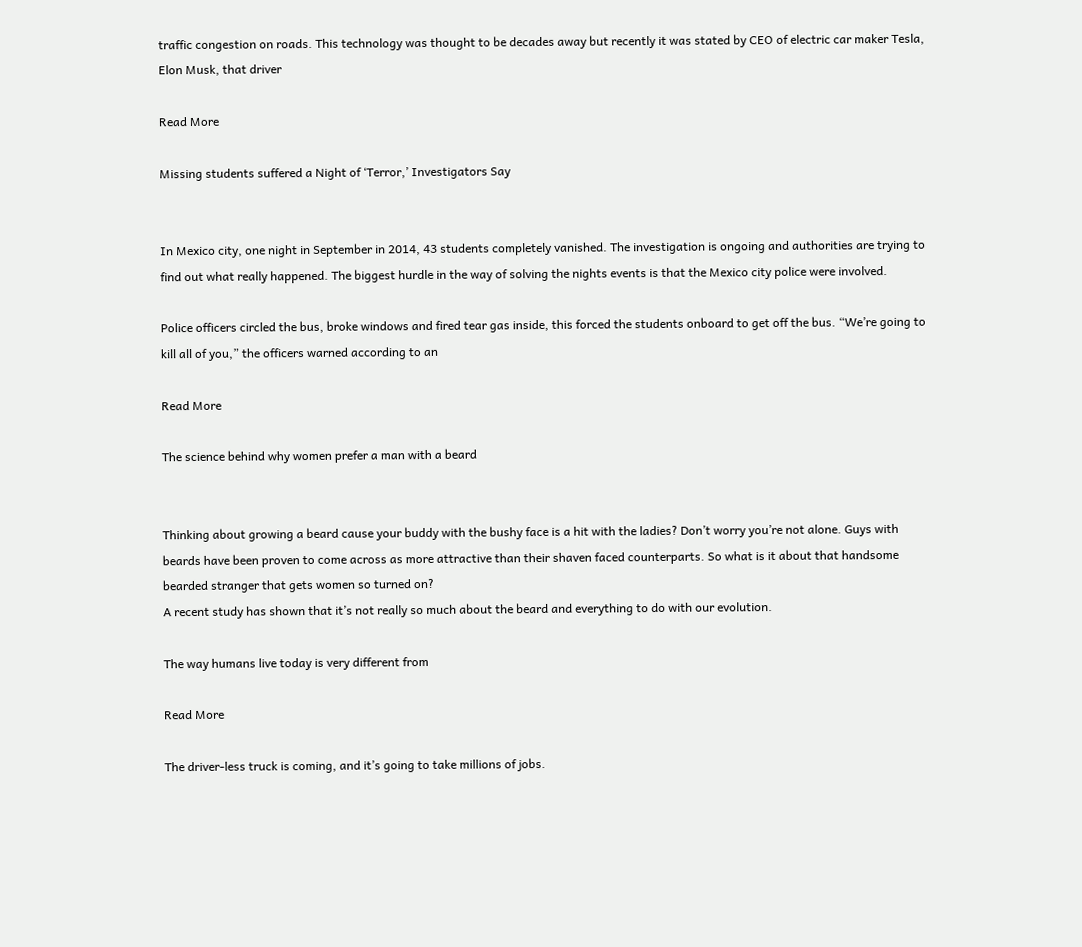traffic congestion on roads. This technology was thought to be decades away but recently it was stated by CEO of electric car maker Tesla, Elon Musk, that driver

Read More

Missing students suffered a Night of ‘Terror,’ Investigators Say


In Mexico city, one night in September in 2014, 43 students completely vanished. The investigation is ongoing and authorities are trying to find out what really happened. The biggest hurdle in the way of solving the nights events is that the Mexico city police were involved.

Police officers circled the bus, broke windows and fired tear gas inside, this forced the students onboard to get off the bus. “We’re going to kill all of you,” the officers warned according to an

Read More

The science behind why women prefer a man with a beard


Thinking about growing a beard cause your buddy with the bushy face is a hit with the ladies? Don’t worry you’re not alone. Guys with beards have been proven to come across as more attractive than their shaven faced counterparts. So what is it about that handsome bearded stranger that gets women so turned on?
A recent study has shown that it’s not really so much about the beard and everything to do with our evolution.

The way humans live today is very different from

Read More

The driver-less truck is coming, and it’s going to take millions of jobs.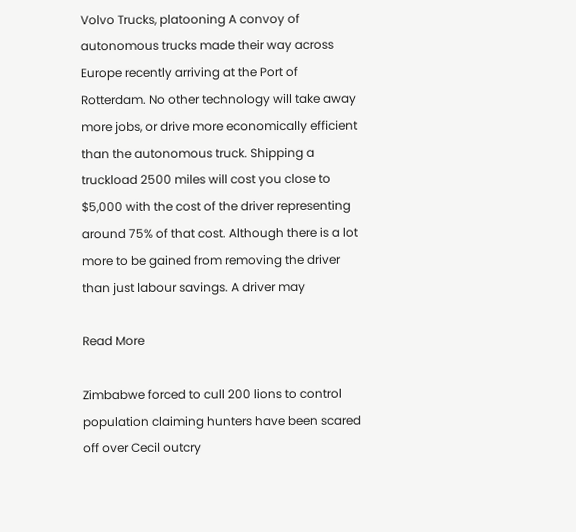Volvo Trucks, platooning A convoy of autonomous trucks made their way across Europe recently arriving at the Port of Rotterdam. No other technology will take away more jobs, or drive more economically efficient than the autonomous truck. Shipping a truckload 2500 miles will cost you close to $5,000 with the cost of the driver representing around 75% of that cost. Although there is a lot more to be gained from removing the driver than just labour savings. A driver may

Read More

Zimbabwe forced to cull 200 lions to control population claiming hunters have been scared off over Cecil outcry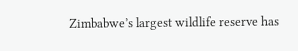Zimbabwe’s largest wildlife reserve has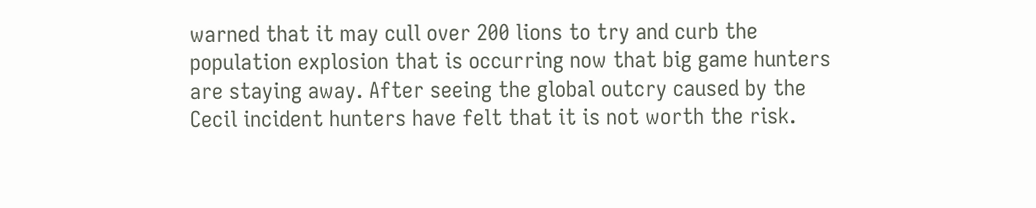warned that it may cull over 200 lions to try and curb the population explosion that is occurring now that big game hunters are staying away. After seeing the global outcry caused by the Cecil incident hunters have felt that it is not worth the risk.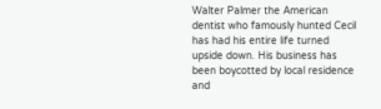Walter Palmer the American dentist who famously hunted Cecil has had his entire life turned upside down. His business has been boycotted by local residence and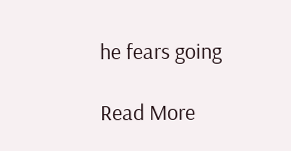he fears going

Read More